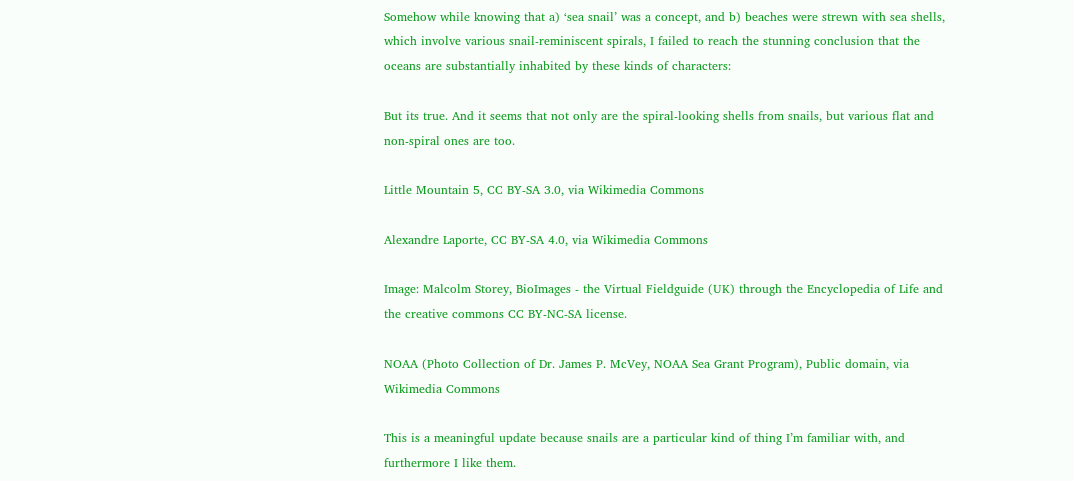Somehow while knowing that a) ‘sea snail’ was a concept, and b) beaches were strewn with sea shells, which involve various snail-reminiscent spirals, I failed to reach the stunning conclusion that the oceans are substantially inhabited by these kinds of characters:

But its true. And it seems that not only are the spiral-looking shells from snails, but various flat and non-spiral ones are too.

Little Mountain 5, CC BY-SA 3.0, via Wikimedia Commons

Alexandre Laporte, CC BY-SA 4.0, via Wikimedia Commons

Image: Malcolm Storey, BioImages - the Virtual Fieldguide (UK) through the Encyclopedia of Life and the creative commons CC BY-NC-SA license.

NOAA (Photo Collection of Dr. James P. McVey, NOAA Sea Grant Program), Public domain, via Wikimedia Commons

This is a meaningful update because snails are a particular kind of thing I’m familiar with, and furthermore I like them.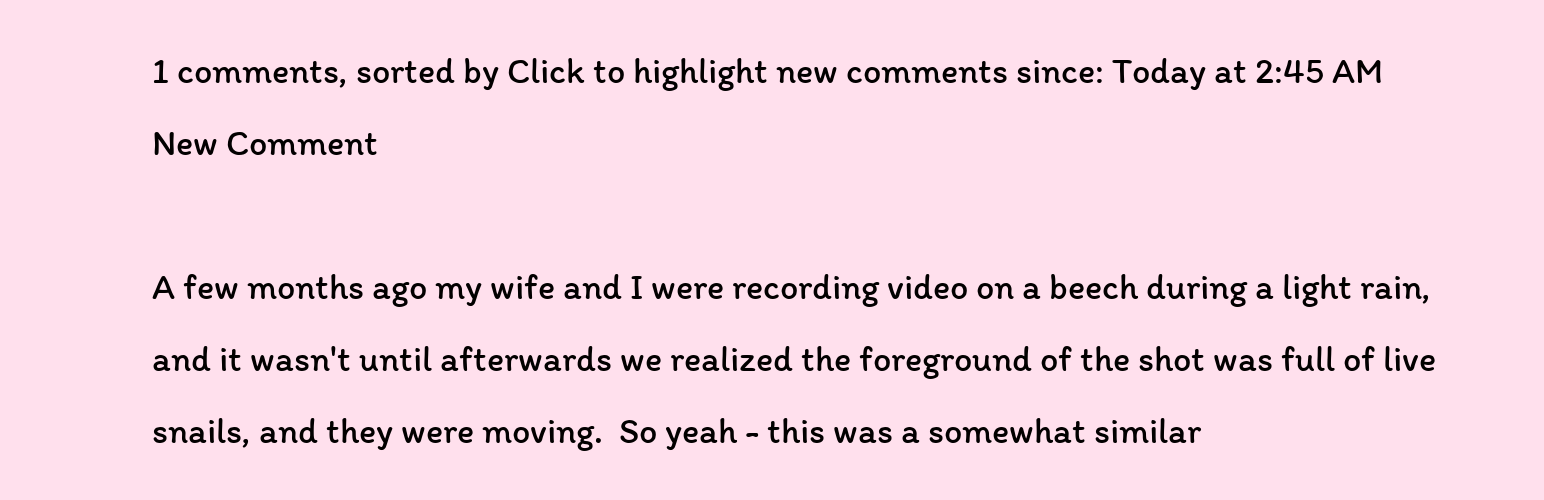1 comments, sorted by Click to highlight new comments since: Today at 2:45 AM
New Comment

A few months ago my wife and I were recording video on a beech during a light rain, and it wasn't until afterwards we realized the foreground of the shot was full of live snails, and they were moving.  So yeah - this was a somewhat similar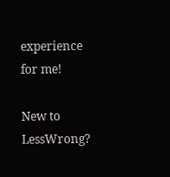experience for me!

New to LessWrong?